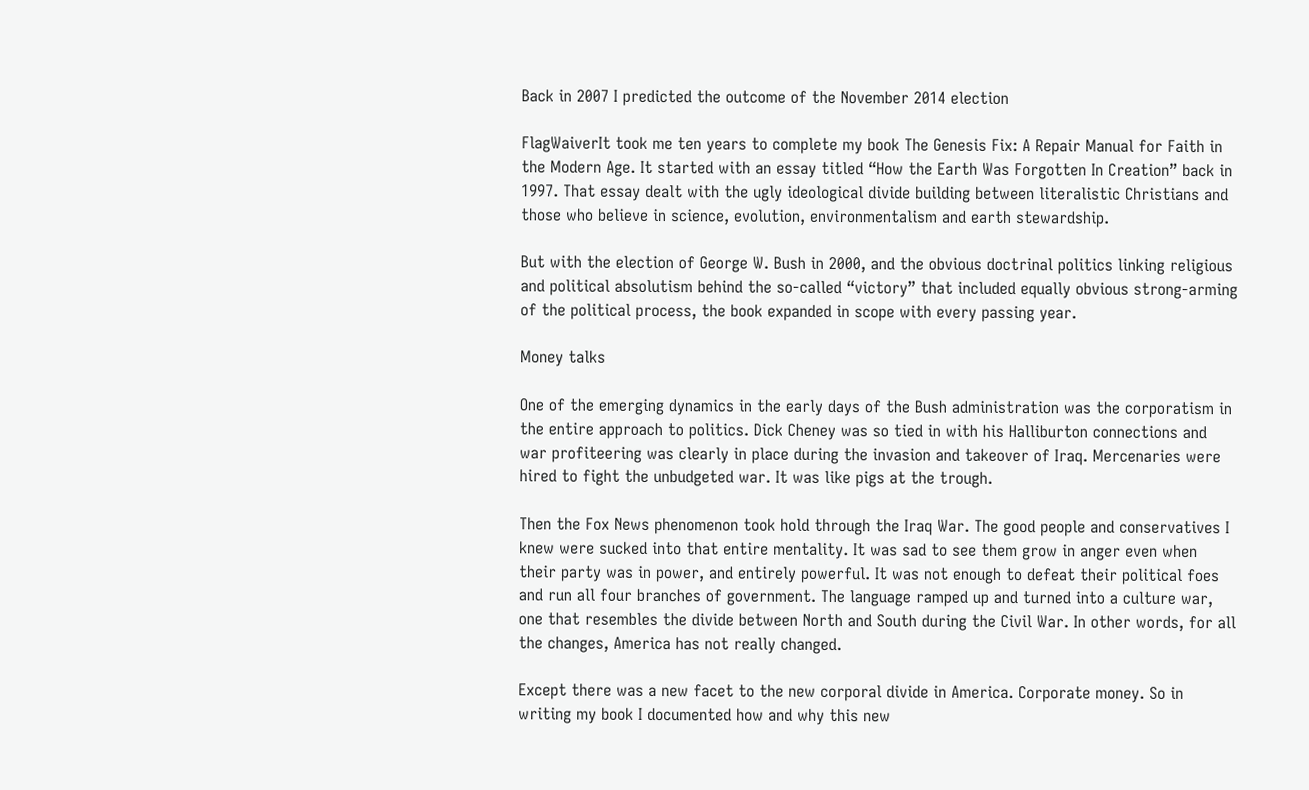Back in 2007 I predicted the outcome of the November 2014 election

FlagWaiverIt took me ten years to complete my book The Genesis Fix: A Repair Manual for Faith in the Modern Age. It started with an essay titled “How the Earth Was Forgotten In Creation” back in 1997. That essay dealt with the ugly ideological divide building between literalistic Christians and those who believe in science, evolution, environmentalism and earth stewardship.

But with the election of George W. Bush in 2000, and the obvious doctrinal politics linking religious and political absolutism behind the so-called “victory” that included equally obvious strong-arming of the political process, the book expanded in scope with every passing year.

Money talks

One of the emerging dynamics in the early days of the Bush administration was the corporatism in the entire approach to politics. Dick Cheney was so tied in with his Halliburton connections and war profiteering was clearly in place during the invasion and takeover of Iraq. Mercenaries were hired to fight the unbudgeted war. It was like pigs at the trough.

Then the Fox News phenomenon took hold through the Iraq War. The good people and conservatives I knew were sucked into that entire mentality. It was sad to see them grow in anger even when their party was in power, and entirely powerful. It was not enough to defeat their political foes and run all four branches of government. The language ramped up and turned into a culture war, one that resembles the divide between North and South during the Civil War. In other words, for all the changes, America has not really changed.

Except there was a new facet to the new corporal divide in America. Corporate money. So in writing my book I documented how and why this new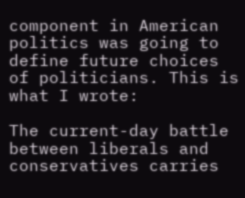component in American politics was going to define future choices of politicians. This is what I wrote:

The current-day battle between liberals and conservatives carries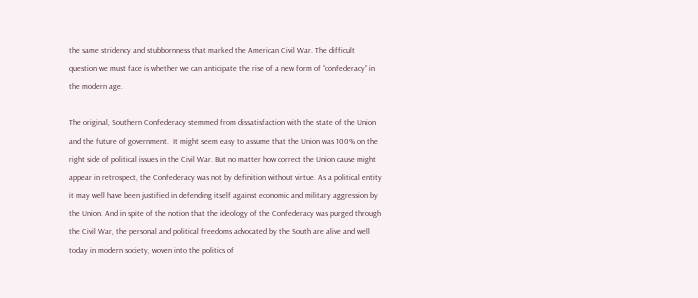the same stridency and stubbornness that marked the American Civil War. The difficult question we must face is whether we can anticipate the rise of a new form of “confederacy” in the modern age.

The original, Southern Confederacy stemmed from dissatisfaction with the state of the Union and the future of government.  It might seem easy to assume that the Union was 100% on the right side of political issues in the Civil War. But no matter how correct the Union cause might appear in retrospect, the Confederacy was not by definition without virtue. As a political entity it may well have been justified in defending itself against economic and military aggression by the Union. And in spite of the notion that the ideology of the Confederacy was purged through the Civil War, the personal and political freedoms advocated by the South are alive and well today in modern society, woven into the politics of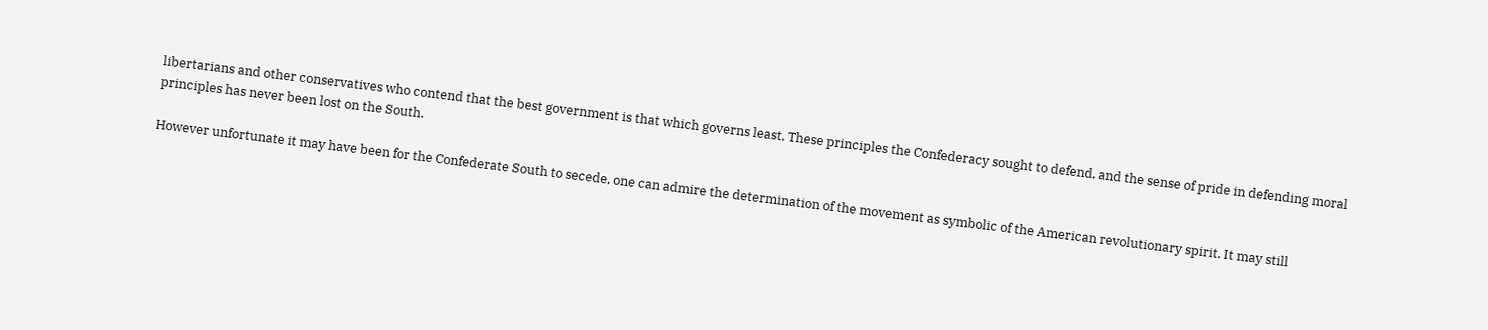libertarians and other conservatives who contend that the best government is that which governs least. These principles the Confederacy sought to defend, and the sense of pride in defending moral principles has never been lost on the South.

However unfortunate it may have been for the Confederate South to secede, one can admire the determination of the movement as symbolic of the American revolutionary spirit. It may still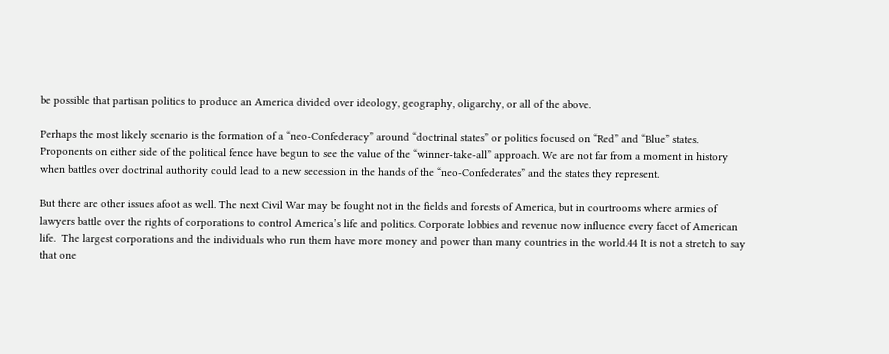be possible that partisan politics to produce an America divided over ideology, geography, oligarchy, or all of the above.

Perhaps the most likely scenario is the formation of a “neo-Confederacy” around “doctrinal states” or politics focused on “Red” and “Blue” states. Proponents on either side of the political fence have begun to see the value of the “winner-take-all” approach. We are not far from a moment in history when battles over doctrinal authority could lead to a new secession in the hands of the “neo-Confederates” and the states they represent.

But there are other issues afoot as well. The next Civil War may be fought not in the fields and forests of America, but in courtrooms where armies of lawyers battle over the rights of corporations to control America’s life and politics. Corporate lobbies and revenue now influence every facet of American life.  The largest corporations and the individuals who run them have more money and power than many countries in the world.44 It is not a stretch to say that one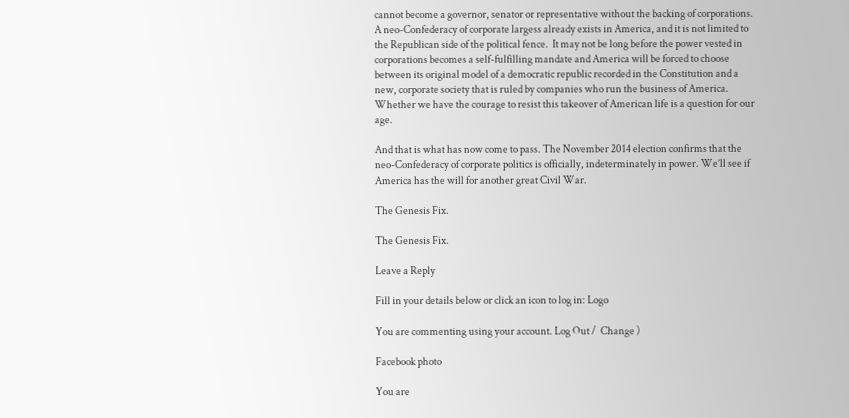cannot become a governor, senator or representative without the backing of corporations. A neo-Confederacy of corporate largess already exists in America, and it is not limited to the Republican side of the political fence.  It may not be long before the power vested in corporations becomes a self-fulfilling mandate and America will be forced to choose between its original model of a democratic republic recorded in the Constitution and a new, corporate society that is ruled by companies who run the business of America. Whether we have the courage to resist this takeover of American life is a question for our age.

And that is what has now come to pass. The November 2014 election confirms that the neo-Confederacy of corporate politics is officially, indeterminately in power. We’ll see if America has the will for another great Civil War.

The Genesis Fix.

The Genesis Fix.

Leave a Reply

Fill in your details below or click an icon to log in: Logo

You are commenting using your account. Log Out /  Change )

Facebook photo

You are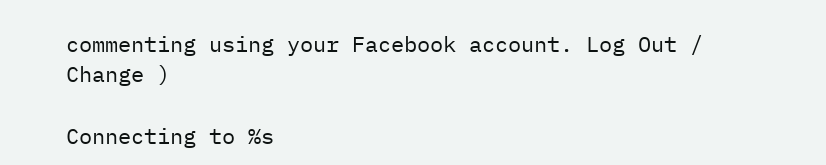commenting using your Facebook account. Log Out /  Change )

Connecting to %s